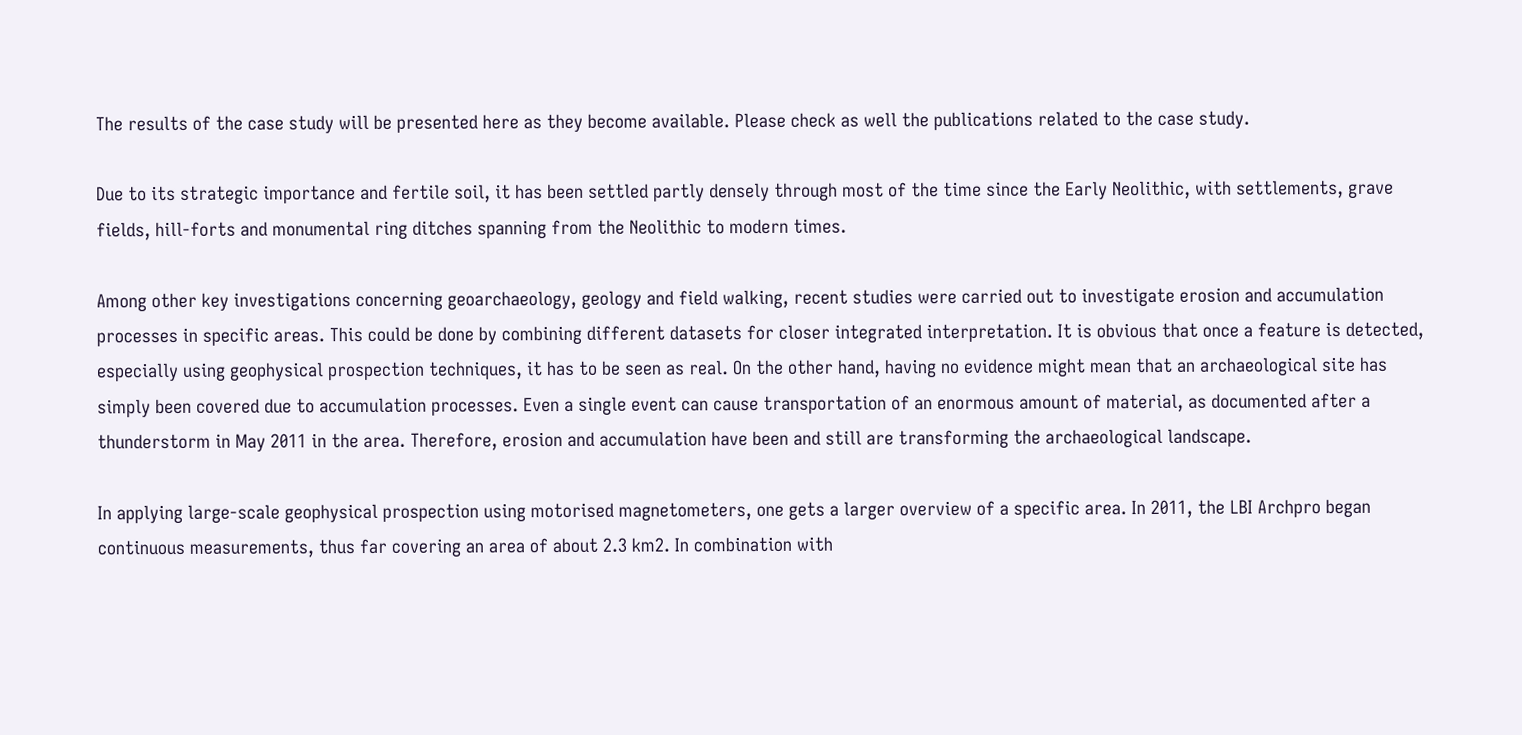The results of the case study will be presented here as they become available. Please check as well the publications related to the case study.

Due to its strategic importance and fertile soil, it has been settled partly densely through most of the time since the Early Neolithic, with settlements, grave fields, hill-forts and monumental ring ditches spanning from the Neolithic to modern times.

Among other key investigations concerning geoarchaeology, geology and field walking, recent studies were carried out to investigate erosion and accumulation processes in specific areas. This could be done by combining different datasets for closer integrated interpretation. It is obvious that once a feature is detected, especially using geophysical prospection techniques, it has to be seen as real. On the other hand, having no evidence might mean that an archaeological site has simply been covered due to accumulation processes. Even a single event can cause transportation of an enormous amount of material, as documented after a thunderstorm in May 2011 in the area. Therefore, erosion and accumulation have been and still are transforming the archaeological landscape.

In applying large-scale geophysical prospection using motorised magnetometers, one gets a larger overview of a specific area. In 2011, the LBI Archpro began continuous measurements, thus far covering an area of about 2.3 km2. In combination with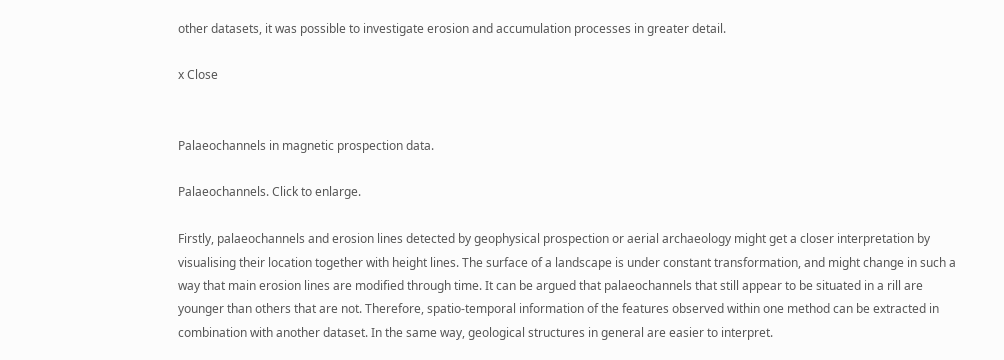other datasets, it was possible to investigate erosion and accumulation processes in greater detail.

x Close


Palaeochannels in magnetic prospection data.

Palaeochannels. Click to enlarge.

Firstly, palaeochannels and erosion lines detected by geophysical prospection or aerial archaeology might get a closer interpretation by visualising their location together with height lines. The surface of a landscape is under constant transformation, and might change in such a way that main erosion lines are modified through time. It can be argued that palaeochannels that still appear to be situated in a rill are younger than others that are not. Therefore, spatio-temporal information of the features observed within one method can be extracted in combination with another dataset. In the same way, geological structures in general are easier to interpret.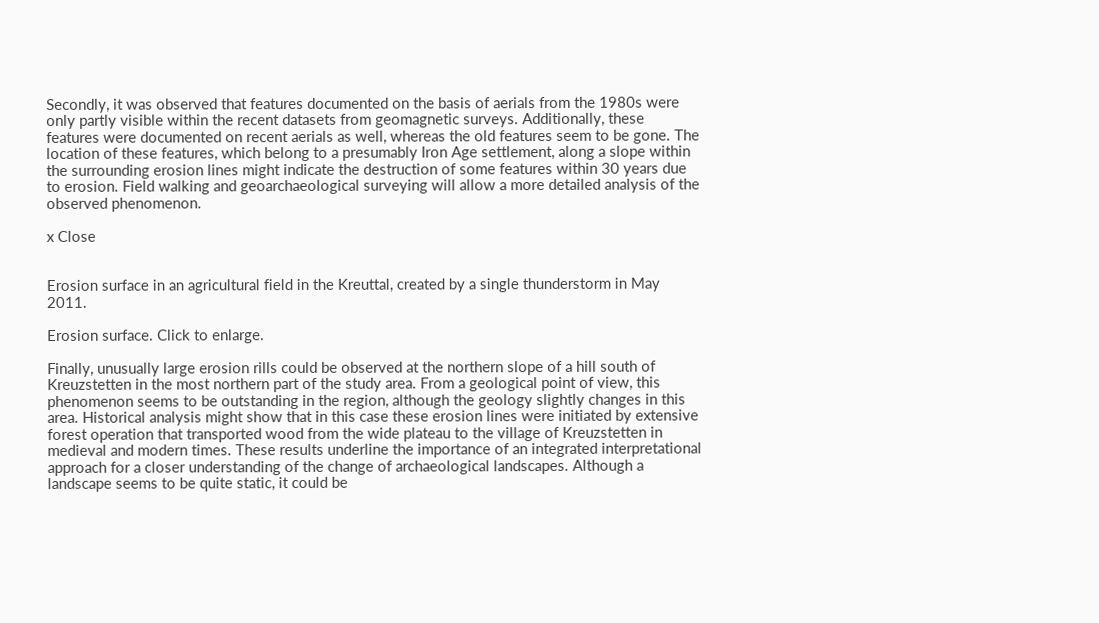Secondly, it was observed that features documented on the basis of aerials from the 1980s were only partly visible within the recent datasets from geomagnetic surveys. Additionally, these features were documented on recent aerials as well, whereas the old features seem to be gone. The location of these features, which belong to a presumably Iron Age settlement, along a slope within the surrounding erosion lines might indicate the destruction of some features within 30 years due to erosion. Field walking and geoarchaeological surveying will allow a more detailed analysis of the observed phenomenon.

x Close


Erosion surface in an agricultural field in the Kreuttal, created by a single thunderstorm in May 2011.

Erosion surface. Click to enlarge.

Finally, unusually large erosion rills could be observed at the northern slope of a hill south of Kreuzstetten in the most northern part of the study area. From a geological point of view, this phenomenon seems to be outstanding in the region, although the geology slightly changes in this area. Historical analysis might show that in this case these erosion lines were initiated by extensive forest operation that transported wood from the wide plateau to the village of Kreuzstetten in medieval and modern times. These results underline the importance of an integrated interpretational approach for a closer understanding of the change of archaeological landscapes. Although a landscape seems to be quite static, it could be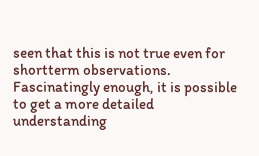seen that this is not true even for shortterm observations. Fascinatingly enough, it is possible to get a more detailed understanding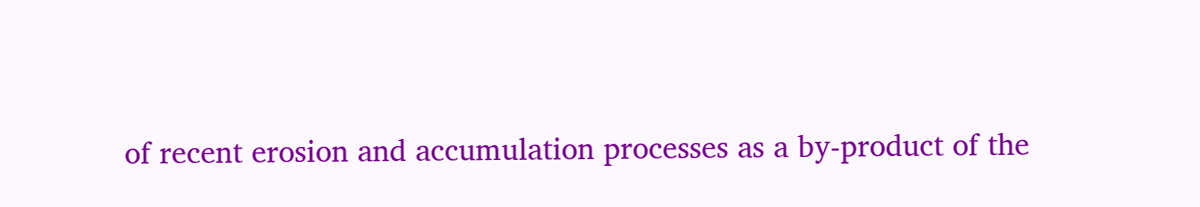of recent erosion and accumulation processes as a by-product of the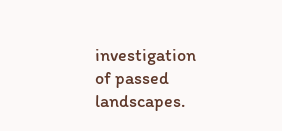investigation of passed landscapes.